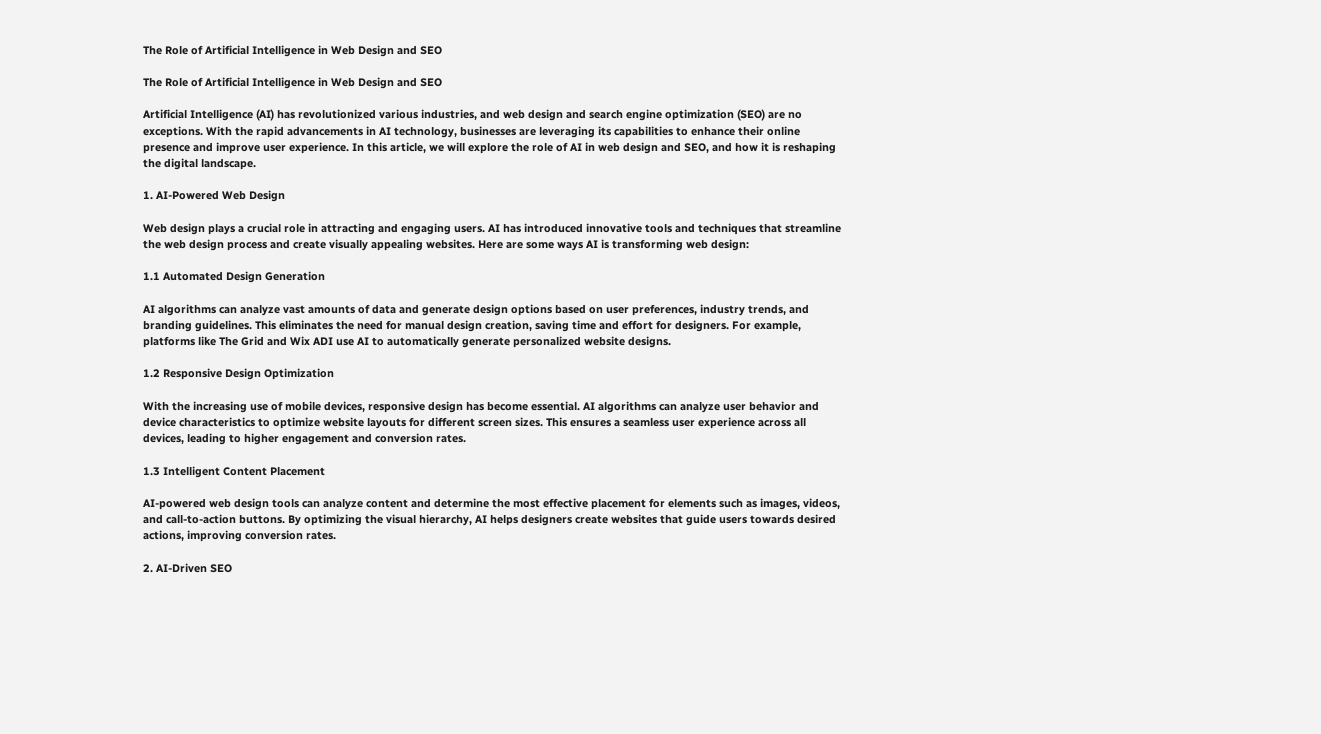The Role of Artificial Intelligence in Web Design and SEO

The Role of Artificial Intelligence in Web Design and SEO

Artificial Intelligence (AI) has revolutionized various industries, and web design and search engine optimization (SEO) are no exceptions. With the rapid advancements in AI technology, businesses are leveraging its capabilities to enhance their online presence and improve user experience. In this article, we will explore the role of AI in web design and SEO, and how it is reshaping the digital landscape.

1. AI-Powered Web Design

Web design plays a crucial role in attracting and engaging users. AI has introduced innovative tools and techniques that streamline the web design process and create visually appealing websites. Here are some ways AI is transforming web design:

1.1 Automated Design Generation

AI algorithms can analyze vast amounts of data and generate design options based on user preferences, industry trends, and branding guidelines. This eliminates the need for manual design creation, saving time and effort for designers. For example, platforms like The Grid and Wix ADI use AI to automatically generate personalized website designs.

1.2 Responsive Design Optimization

With the increasing use of mobile devices, responsive design has become essential. AI algorithms can analyze user behavior and device characteristics to optimize website layouts for different screen sizes. This ensures a seamless user experience across all devices, leading to higher engagement and conversion rates.

1.3 Intelligent Content Placement

AI-powered web design tools can analyze content and determine the most effective placement for elements such as images, videos, and call-to-action buttons. By optimizing the visual hierarchy, AI helps designers create websites that guide users towards desired actions, improving conversion rates.

2. AI-Driven SEO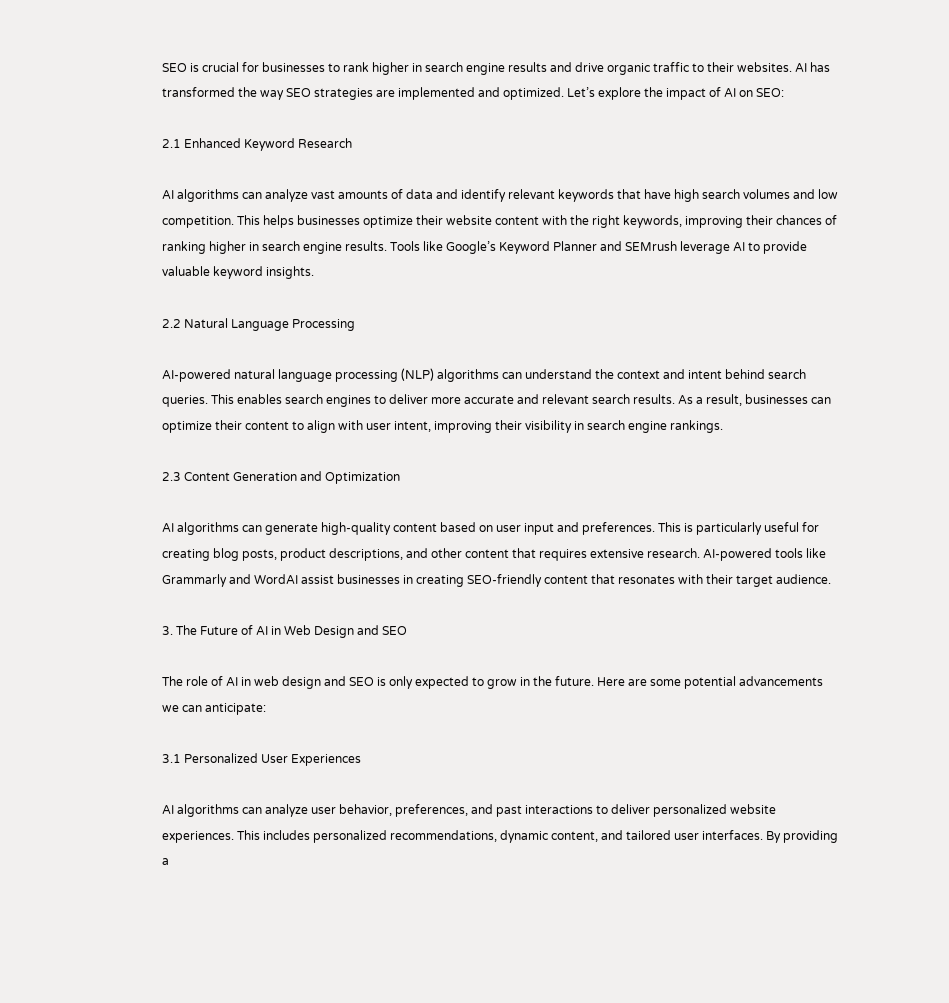SEO is crucial for businesses to rank higher in search engine results and drive organic traffic to their websites. AI has transformed the way SEO strategies are implemented and optimized. Let’s explore the impact of AI on SEO:

2.1 Enhanced Keyword Research

AI algorithms can analyze vast amounts of data and identify relevant keywords that have high search volumes and low competition. This helps businesses optimize their website content with the right keywords, improving their chances of ranking higher in search engine results. Tools like Google’s Keyword Planner and SEMrush leverage AI to provide valuable keyword insights.

2.2 Natural Language Processing

AI-powered natural language processing (NLP) algorithms can understand the context and intent behind search queries. This enables search engines to deliver more accurate and relevant search results. As a result, businesses can optimize their content to align with user intent, improving their visibility in search engine rankings.

2.3 Content Generation and Optimization

AI algorithms can generate high-quality content based on user input and preferences. This is particularly useful for creating blog posts, product descriptions, and other content that requires extensive research. AI-powered tools like Grammarly and WordAI assist businesses in creating SEO-friendly content that resonates with their target audience.

3. The Future of AI in Web Design and SEO

The role of AI in web design and SEO is only expected to grow in the future. Here are some potential advancements we can anticipate:

3.1 Personalized User Experiences

AI algorithms can analyze user behavior, preferences, and past interactions to deliver personalized website experiences. This includes personalized recommendations, dynamic content, and tailored user interfaces. By providing a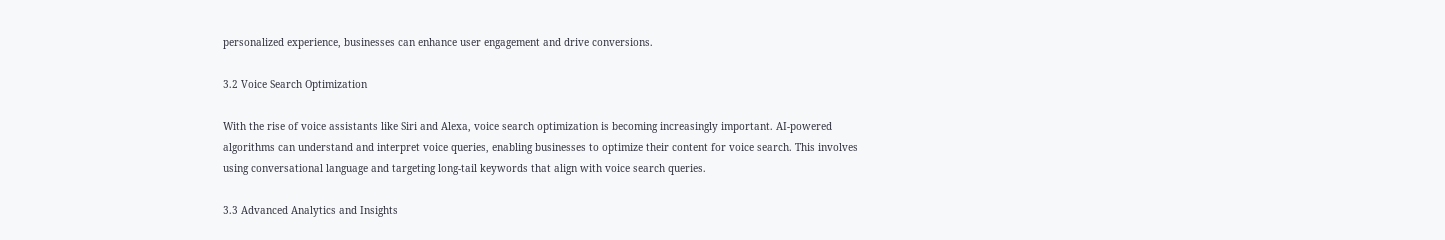personalized experience, businesses can enhance user engagement and drive conversions.

3.2 Voice Search Optimization

With the rise of voice assistants like Siri and Alexa, voice search optimization is becoming increasingly important. AI-powered algorithms can understand and interpret voice queries, enabling businesses to optimize their content for voice search. This involves using conversational language and targeting long-tail keywords that align with voice search queries.

3.3 Advanced Analytics and Insights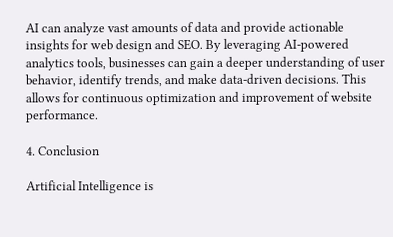AI can analyze vast amounts of data and provide actionable insights for web design and SEO. By leveraging AI-powered analytics tools, businesses can gain a deeper understanding of user behavior, identify trends, and make data-driven decisions. This allows for continuous optimization and improvement of website performance.

4. Conclusion

Artificial Intelligence is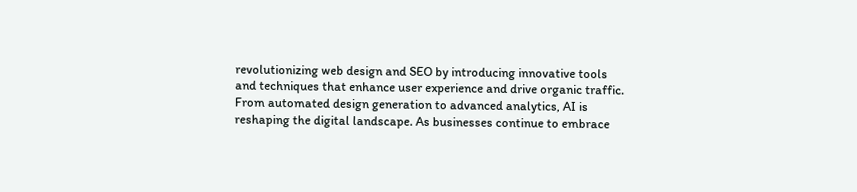revolutionizing web design and SEO by introducing innovative tools and techniques that enhance user experience and drive organic traffic. From automated design generation to advanced analytics, AI is reshaping the digital landscape. As businesses continue to embrace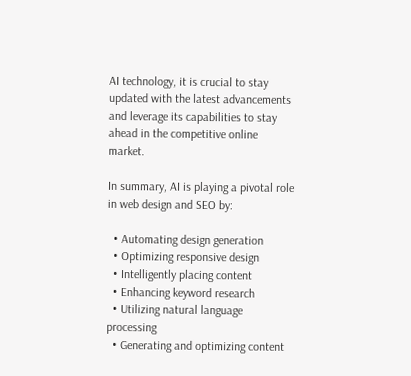AI technology, it is crucial to stay updated with the latest advancements and leverage its capabilities to stay ahead in the competitive online market.

In summary, AI is playing a pivotal role in web design and SEO by:

  • Automating design generation
  • Optimizing responsive design
  • Intelligently placing content
  • Enhancing keyword research
  • Utilizing natural language processing
  • Generating and optimizing content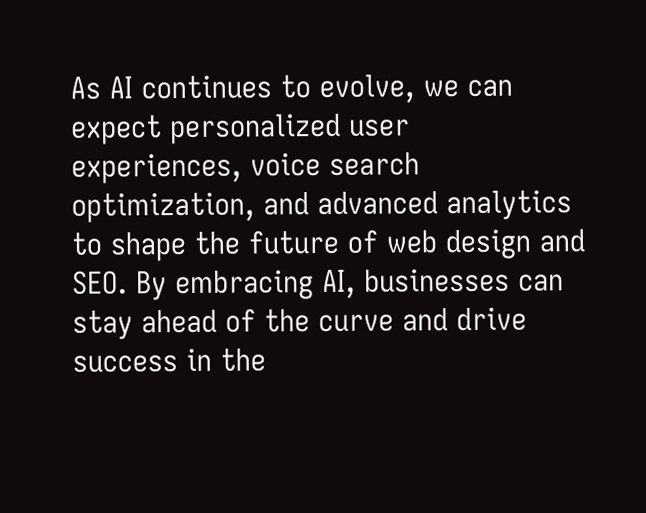As AI continues to evolve, we can expect personalized user experiences, voice search optimization, and advanced analytics to shape the future of web design and SEO. By embracing AI, businesses can stay ahead of the curve and drive success in the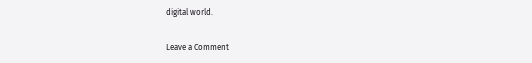digital world.

Leave a Comment